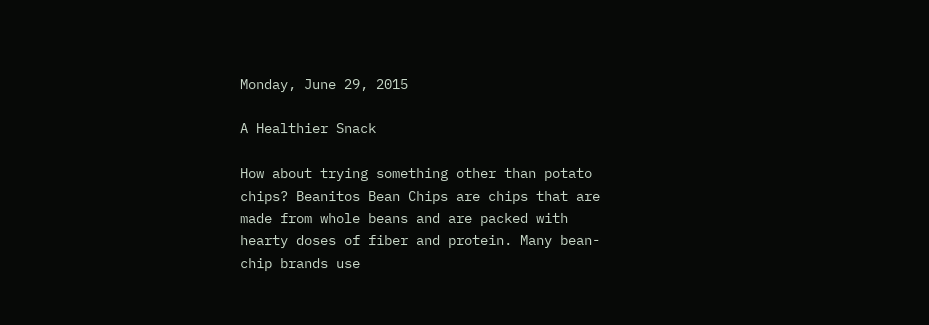Monday, June 29, 2015

A Healthier Snack

How about trying something other than potato chips? Beanitos Bean Chips are chips that are made from whole beans and are packed with hearty doses of fiber and protein. Many bean-chip brands use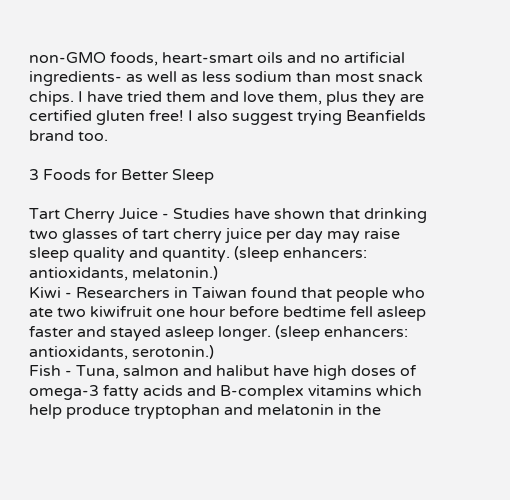non-GMO foods, heart-smart oils and no artificial ingredients- as well as less sodium than most snack chips. I have tried them and love them, plus they are certified gluten free! I also suggest trying Beanfields brand too.

3 Foods for Better Sleep

Tart Cherry Juice - Studies have shown that drinking two glasses of tart cherry juice per day may raise sleep quality and quantity. (sleep enhancers: antioxidants, melatonin.)
Kiwi - Researchers in Taiwan found that people who ate two kiwifruit one hour before bedtime fell asleep faster and stayed asleep longer. (sleep enhancers: antioxidants, serotonin.)
Fish - Tuna, salmon and halibut have high doses of omega-3 fatty acids and B-complex vitamins which help produce tryptophan and melatonin in the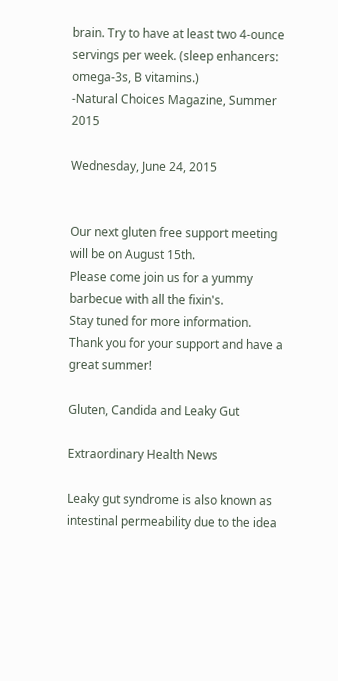brain. Try to have at least two 4-ounce servings per week. (sleep enhancers: omega-3s, B vitamins.)
-Natural Choices Magazine, Summer 2015

Wednesday, June 24, 2015


Our next gluten free support meeting will be on August 15th.
Please come join us for a yummy barbecue with all the fixin's.
Stay tuned for more information.
Thank you for your support and have a great summer!

Gluten, Candida and Leaky Gut

Extraordinary Health News

Leaky gut syndrome is also known as intestinal permeability due to the idea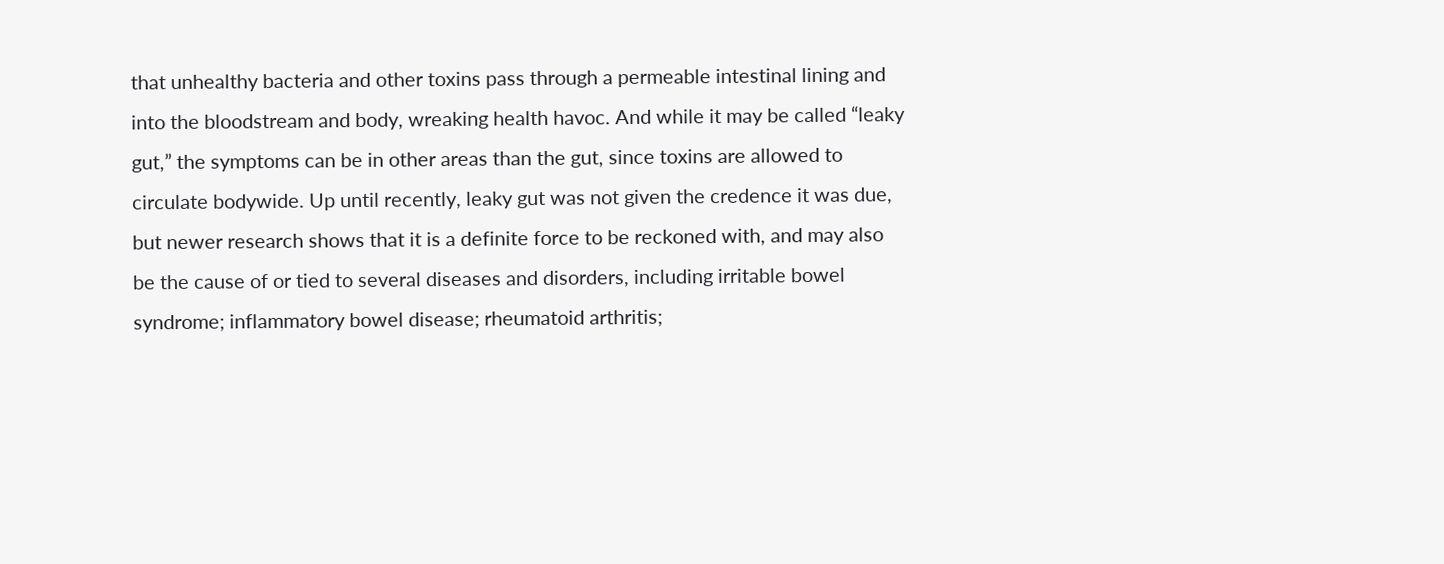that unhealthy bacteria and other toxins pass through a permeable intestinal lining and into the bloodstream and body, wreaking health havoc. And while it may be called “leaky gut,” the symptoms can be in other areas than the gut, since toxins are allowed to circulate bodywide. Up until recently, leaky gut was not given the credence it was due, but newer research shows that it is a definite force to be reckoned with, and may also be the cause of or tied to several diseases and disorders, including irritable bowel syndrome; inflammatory bowel disease; rheumatoid arthritis;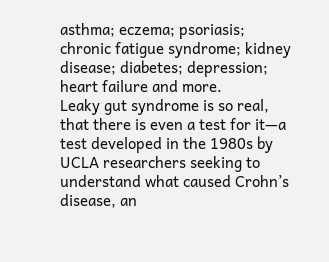asthma; eczema; psoriasis; chronic fatigue syndrome; kidney disease; diabetes; depression; heart failure and more.
Leaky gut syndrome is so real, that there is even a test for it—a test developed in the 1980s by UCLA researchers seeking to understand what caused Crohn’s disease, an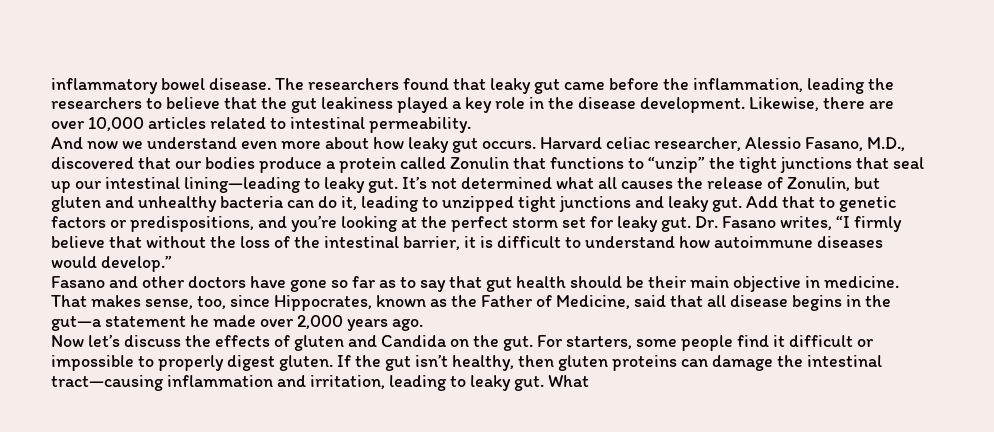inflammatory bowel disease. The researchers found that leaky gut came before the inflammation, leading the researchers to believe that the gut leakiness played a key role in the disease development. Likewise, there are over 10,000 articles related to intestinal permeability.
And now we understand even more about how leaky gut occurs. Harvard celiac researcher, Alessio Fasano, M.D., discovered that our bodies produce a protein called Zonulin that functions to “unzip” the tight junctions that seal up our intestinal lining—leading to leaky gut. It’s not determined what all causes the release of Zonulin, but gluten and unhealthy bacteria can do it, leading to unzipped tight junctions and leaky gut. Add that to genetic factors or predispositions, and you’re looking at the perfect storm set for leaky gut. Dr. Fasano writes, “I firmly believe that without the loss of the intestinal barrier, it is difficult to understand how autoimmune diseases would develop.”
Fasano and other doctors have gone so far as to say that gut health should be their main objective in medicine. That makes sense, too, since Hippocrates, known as the Father of Medicine, said that all disease begins in the gut—a statement he made over 2,000 years ago.
Now let’s discuss the effects of gluten and Candida on the gut. For starters, some people find it difficult or impossible to properly digest gluten. If the gut isn’t healthy, then gluten proteins can damage the intestinal tract—causing inflammation and irritation, leading to leaky gut. What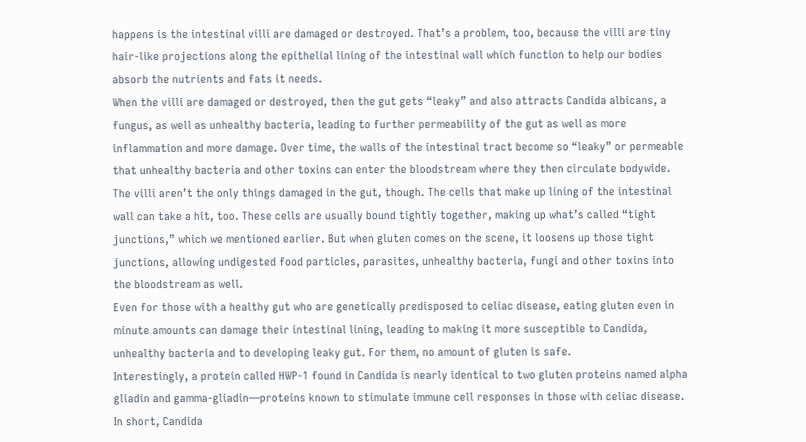happens is the intestinal villi are damaged or destroyed. That’s a problem, too, because the villi are tiny hair-like projections along the epithelial lining of the intestinal wall which function to help our bodies absorb the nutrients and fats it needs.
When the villi are damaged or destroyed, then the gut gets “leaky” and also attracts Candida albicans, a fungus, as well as unhealthy bacteria, leading to further permeability of the gut as well as more inflammation and more damage. Over time, the walls of the intestinal tract become so “leaky” or permeable that unhealthy bacteria and other toxins can enter the bloodstream where they then circulate bodywide. The villi aren’t the only things damaged in the gut, though. The cells that make up lining of the intestinal wall can take a hit, too. These cells are usually bound tightly together, making up what’s called “tight junctions,” which we mentioned earlier. But when gluten comes on the scene, it loosens up those tight junctions, allowing undigested food particles, parasites, unhealthy bacteria, fungi and other toxins into the bloodstream as well.
Even for those with a healthy gut who are genetically predisposed to celiac disease, eating gluten even in minute amounts can damage their intestinal lining, leading to making it more susceptible to Candida, unhealthy bacteria and to developing leaky gut. For them, no amount of gluten is safe.
Interestingly, a protein called HWP-1 found in Candida is nearly identical to two gluten proteins named alpha gliadin and gamma-gliadin—proteins known to stimulate immune cell responses in those with celiac disease. In short, Candida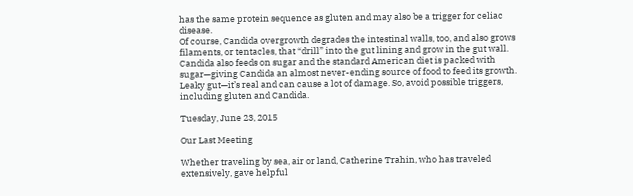has the same protein sequence as gluten and may also be a trigger for celiac disease.
Of course, Candida overgrowth degrades the intestinal walls, too, and also grows filaments, or tentacles, that “drill” into the gut lining and grow in the gut wall. Candida also feeds on sugar and the standard American diet is packed with sugar—giving Candida an almost never-ending source of food to feed its growth.
Leaky gut—it’s real and can cause a lot of damage. So, avoid possible triggers, including gluten and Candida.

Tuesday, June 23, 2015

Our Last Meeting

Whether traveling by sea, air or land, Catherine Trahin, who has traveled extensively, gave helpful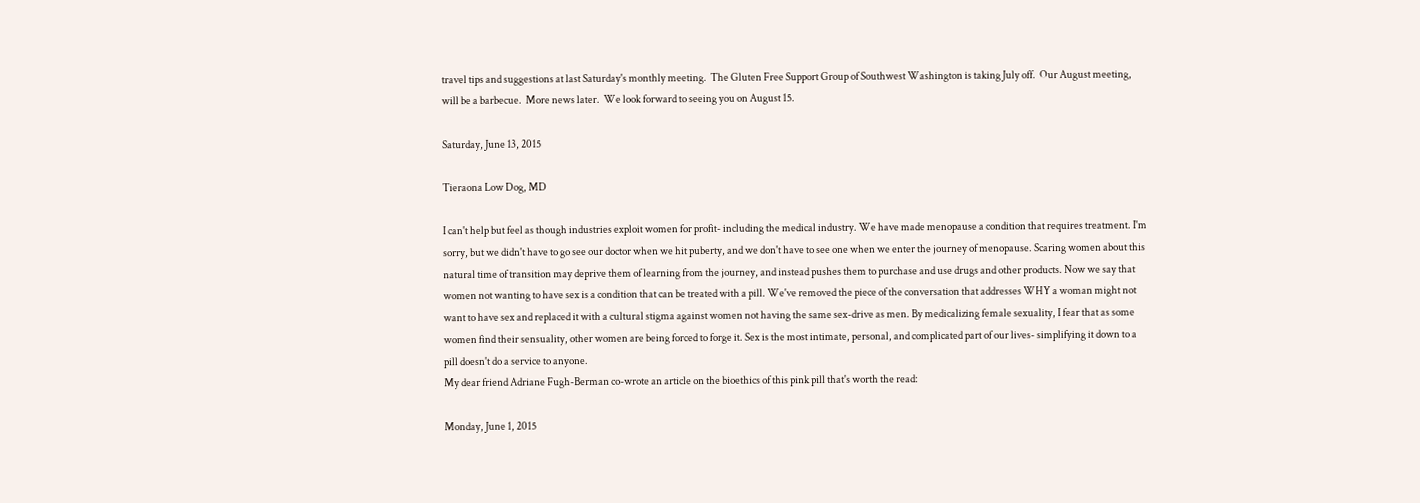travel tips and suggestions at last Saturday's monthly meeting.  The Gluten Free Support Group of Southwest Washington is taking July off.  Our August meeting, will be a barbecue.  More news later.  We look forward to seeing you on August 15.

Saturday, June 13, 2015

Tieraona Low Dog, MD

I can't help but feel as though industries exploit women for profit- including the medical industry. We have made menopause a condition that requires treatment. I'm sorry, but we didn't have to go see our doctor when we hit puberty, and we don't have to see one when we enter the journey of menopause. Scaring women about this natural time of transition may deprive them of learning from the journey, and instead pushes them to purchase and use drugs and other products. Now we say that women not wanting to have sex is a condition that can be treated with a pill. We've removed the piece of the conversation that addresses WHY a woman might not want to have sex and replaced it with a cultural stigma against women not having the same sex-drive as men. By medicalizing female sexuality, I fear that as some women find their sensuality, other women are being forced to forge it. Sex is the most intimate, personal, and complicated part of our lives- simplifying it down to a pill doesn't do a service to anyone.
My dear friend Adriane Fugh-Berman co-wrote an article on the bioethics of this pink pill that's worth the read:

Monday, June 1, 2015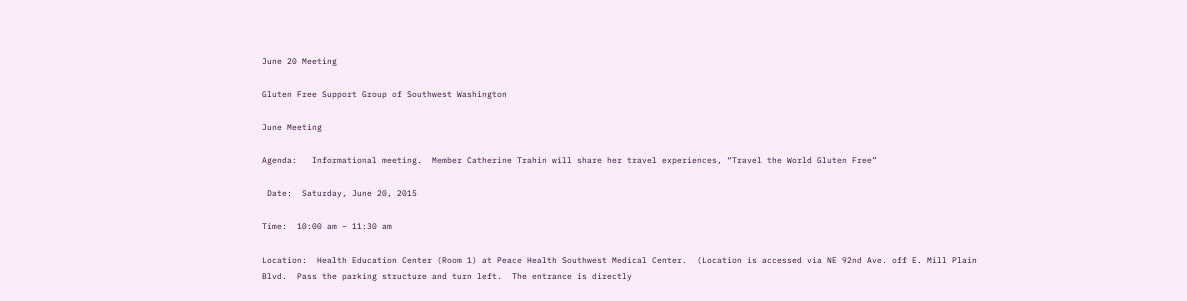June 20 Meeting

Gluten Free Support Group of Southwest Washington

June Meeting

Agenda:   Informational meeting.  Member Catherine Trahin will share her travel experiences, “Travel the World Gluten Free”

 Date:  Saturday, June 20, 2015

Time:  10:00 am – 11:30 am

Location:  Health Education Center (Room 1) at Peace Health Southwest Medical Center.  (Location is accessed via NE 92nd Ave. off E. Mill Plain Blvd.  Pass the parking structure and turn left.  The entrance is directly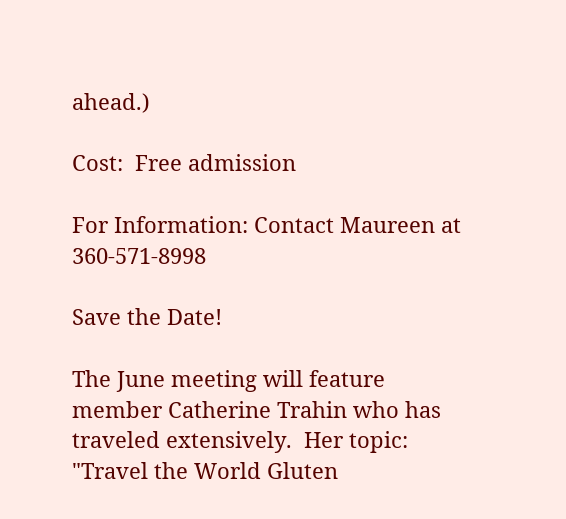ahead.)

Cost:  Free admission

For Information: Contact Maureen at 360-571-8998

Save the Date!

The June meeting will feature member Catherine Trahin who has traveled extensively.  Her topic:  "Travel the World Gluten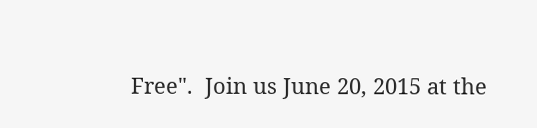Free".  Join us June 20, 2015 at the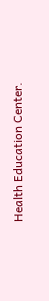Health Education Center.